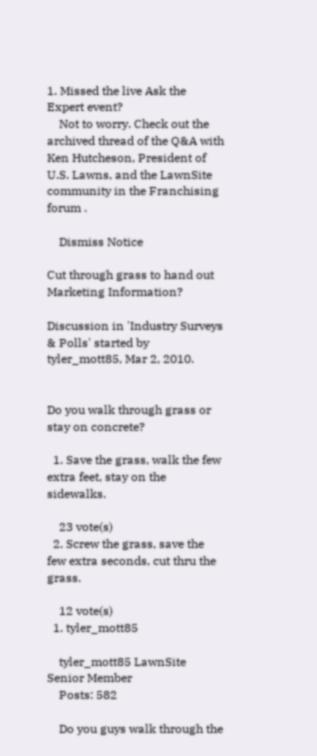1. Missed the live Ask the Expert event?
    Not to worry. Check out the archived thread of the Q&A with Ken Hutcheson, President of U.S. Lawns, and the LawnSite community in the Franchising forum .

    Dismiss Notice

Cut through grass to hand out Marketing Information?

Discussion in 'Industry Surveys & Polls' started by tyler_mott85, Mar 2, 2010.


Do you walk through grass or stay on concrete?

  1. Save the grass, walk the few extra feet, stay on the sidewalks.

    23 vote(s)
  2. Screw the grass, save the few extra seconds, cut thru the grass.

    12 vote(s)
  1. tyler_mott85

    tyler_mott85 LawnSite Senior Member
    Posts: 582

    Do you guys walk through the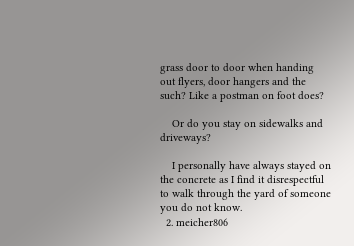grass door to door when handing out flyers, door hangers and the such? Like a postman on foot does?

    Or do you stay on sidewalks and driveways?

    I personally have always stayed on the concrete as I find it disrespectful to walk through the yard of someone you do not know.
  2. meicher806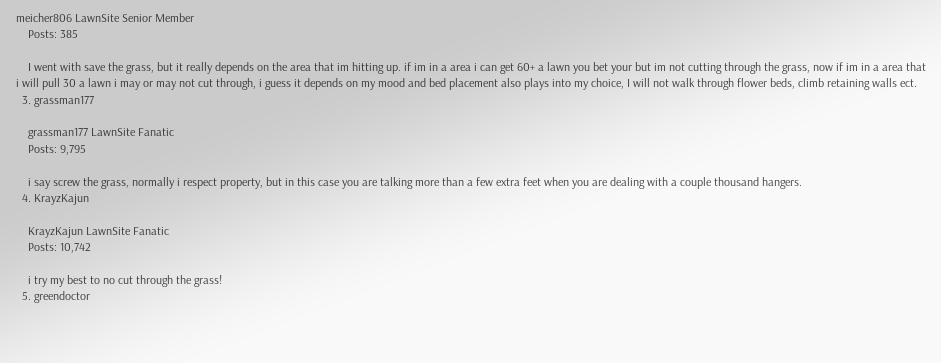meicher806 LawnSite Senior Member
    Posts: 385

    I went with save the grass, but it really depends on the area that im hitting up. if im in a area i can get 60+ a lawn you bet your but im not cutting through the grass, now if im in a area that i will pull 30 a lawn i may or may not cut through, i guess it depends on my mood and bed placement also plays into my choice, I will not walk through flower beds, climb retaining walls ect.
  3. grassman177

    grassman177 LawnSite Fanatic
    Posts: 9,795

    i say screw the grass, normally i respect property, but in this case you are talking more than a few extra feet when you are dealing with a couple thousand hangers.
  4. KrayzKajun

    KrayzKajun LawnSite Fanatic
    Posts: 10,742

    i try my best to no cut through the grass!
  5. greendoctor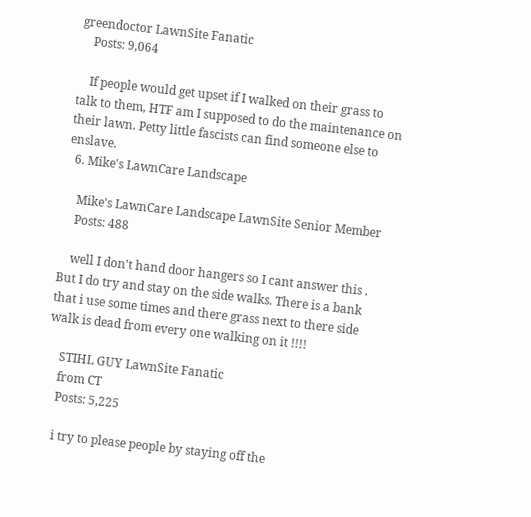greendoctor LawnSite Fanatic
    Posts: 9,064

    If people would get upset if I walked on their grass to talk to them, HTF am I supposed to do the maintenance on their lawn. Petty little fascists can find someone else to enslave.
  6. Mike's LawnCare Landscape

    Mike's LawnCare Landscape LawnSite Senior Member
    Posts: 488

    well I don't hand door hangers so I cant answer this . But I do try and stay on the side walks. There is a bank that i use some times and there grass next to there side walk is dead from every one walking on it !!!!

    STIHL GUY LawnSite Fanatic
    from CT
    Posts: 5,225

    i try to please people by staying off the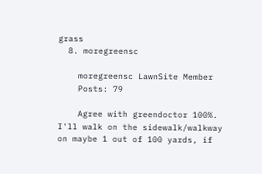grass
  8. moregreensc

    moregreensc LawnSite Member
    Posts: 79

    Agree with greendoctor 100%. I'll walk on the sidewalk/walkway on maybe 1 out of 100 yards, if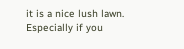it is a nice lush lawn. Especially if you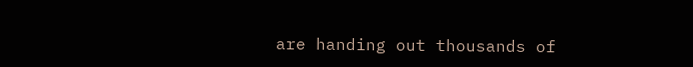are handing out thousands of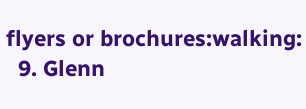flyers or brochures:walking:
  9. Glenn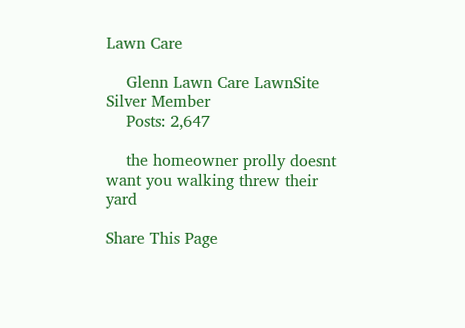Lawn Care

    Glenn Lawn Care LawnSite Silver Member
    Posts: 2,647

    the homeowner prolly doesnt want you walking threw their yard

Share This Page